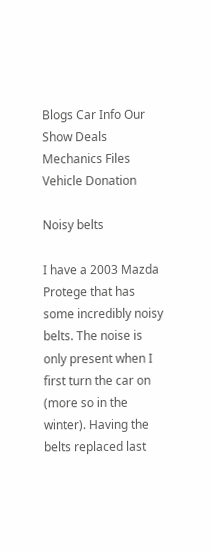Blogs Car Info Our Show Deals Mechanics Files Vehicle Donation

Noisy belts

I have a 2003 Mazda Protege that has some incredibly noisy belts. The noise is only present when I first turn the car on (more so in the winter). Having the belts replaced last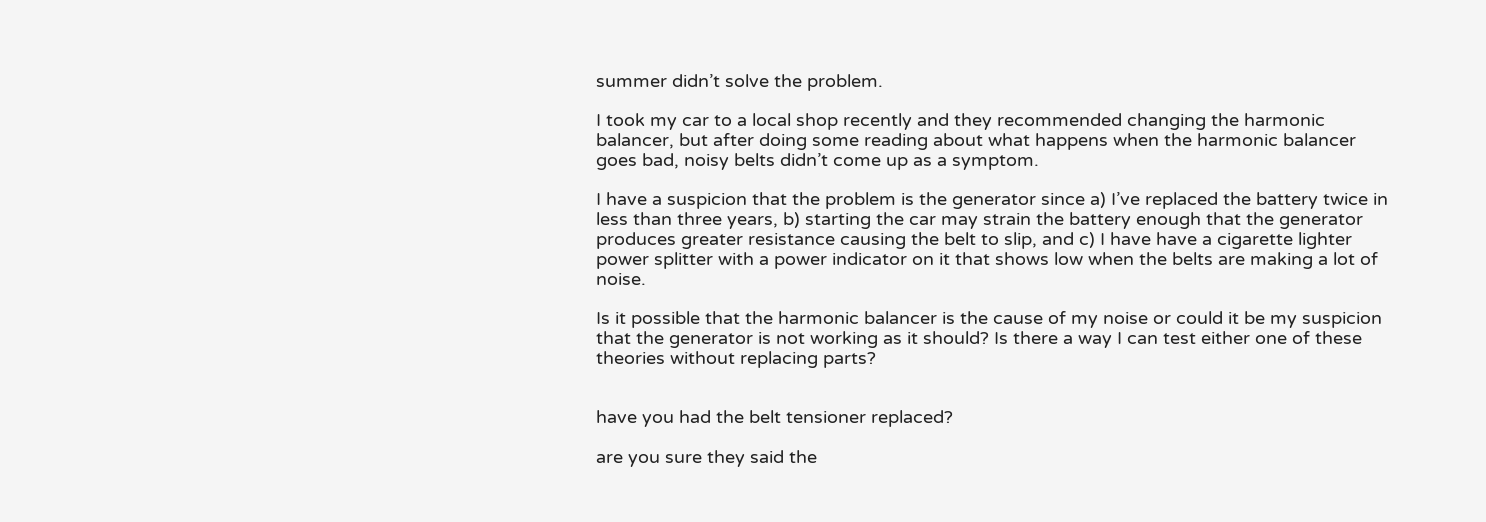summer didn’t solve the problem.

I took my car to a local shop recently and they recommended changing the harmonic balancer, but after doing some reading about what happens when the harmonic balancer goes bad, noisy belts didn’t come up as a symptom.

I have a suspicion that the problem is the generator since a) I’ve replaced the battery twice in less than three years, b) starting the car may strain the battery enough that the generator produces greater resistance causing the belt to slip, and c) I have have a cigarette lighter power splitter with a power indicator on it that shows low when the belts are making a lot of noise.

Is it possible that the harmonic balancer is the cause of my noise or could it be my suspicion that the generator is not working as it should? Is there a way I can test either one of these theories without replacing parts?


have you had the belt tensioner replaced?

are you sure they said the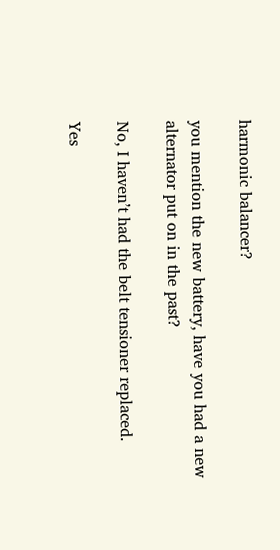harmonic balancer?

you mention the new battery, have you had a new alternator put on in the past?

No, I haven’t had the belt tensioner replaced.

Yes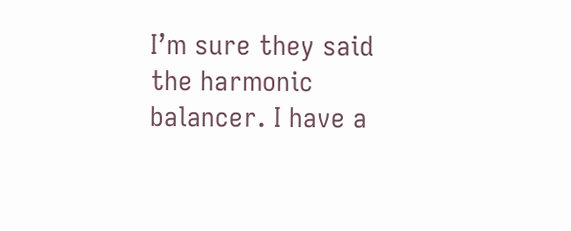I’m sure they said the harmonic balancer. I have a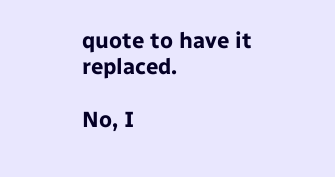quote to have it replaced.

No, I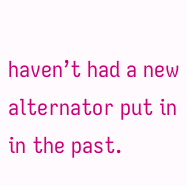haven’t had a new alternator put in in the past.